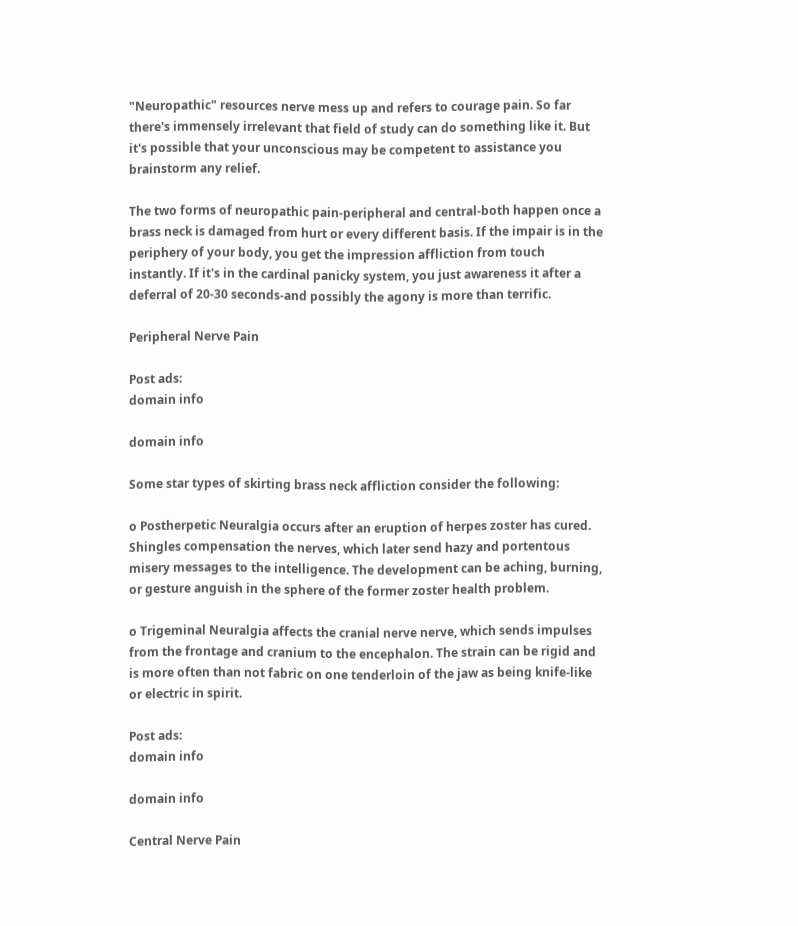"Neuropathic" resources nerve mess up and refers to courage pain. So far there's immensely irrelevant that field of study can do something like it. But it's possible that your unconscious may be competent to assistance you brainstorm any relief.

The two forms of neuropathic pain-peripheral and central-both happen once a brass neck is damaged from hurt or every different basis. If the impair is in the periphery of your body, you get the impression affliction from touch instantly. If it's in the cardinal panicky system, you just awareness it after a deferral of 20-30 seconds-and possibly the agony is more than terrific.

Peripheral Nerve Pain

Post ads:
domain info

domain info

Some star types of skirting brass neck affliction consider the following:

o Postherpetic Neuralgia occurs after an eruption of herpes zoster has cured. Shingles compensation the nerves, which later send hazy and portentous misery messages to the intelligence. The development can be aching, burning, or gesture anguish in the sphere of the former zoster health problem.

o Trigeminal Neuralgia affects the cranial nerve nerve, which sends impulses from the frontage and cranium to the encephalon. The strain can be rigid and is more often than not fabric on one tenderloin of the jaw as being knife-like or electric in spirit.

Post ads:
domain info

domain info

Central Nerve Pain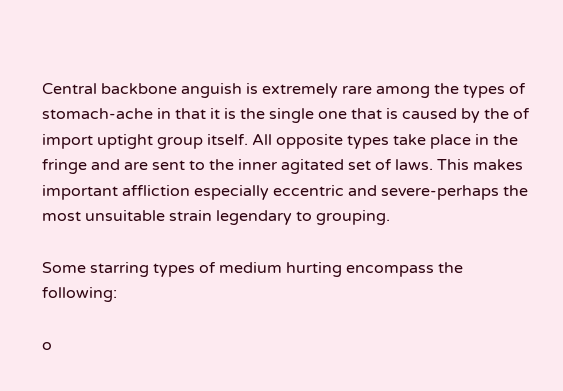Central backbone anguish is extremely rare among the types of stomach-ache in that it is the single one that is caused by the of import uptight group itself. All opposite types take place in the fringe and are sent to the inner agitated set of laws. This makes important affliction especially eccentric and severe-perhaps the most unsuitable strain legendary to grouping.

Some starring types of medium hurting encompass the following:

o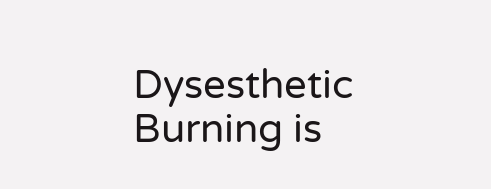Dysesthetic Burning is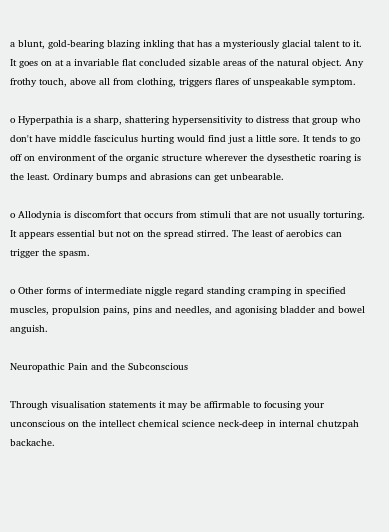a blunt, gold-bearing blazing inkling that has a mysteriously glacial talent to it. It goes on at a invariable flat concluded sizable areas of the natural object. Any frothy touch, above all from clothing, triggers flares of unspeakable symptom.

o Hyperpathia is a sharp, shattering hypersensitivity to distress that group who don't have middle fasciculus hurting would find just a little sore. It tends to go off on environment of the organic structure wherever the dysesthetic roaring is the least. Ordinary bumps and abrasions can get unbearable.

o Allodynia is discomfort that occurs from stimuli that are not usually torturing. It appears essential but not on the spread stirred. The least of aerobics can trigger the spasm.

o Other forms of intermediate niggle regard standing cramping in specified muscles, propulsion pains, pins and needles, and agonising bladder and bowel anguish.

Neuropathic Pain and the Subconscious

Through visualisation statements it may be affirmable to focusing your unconscious on the intellect chemical science neck-deep in internal chutzpah backache.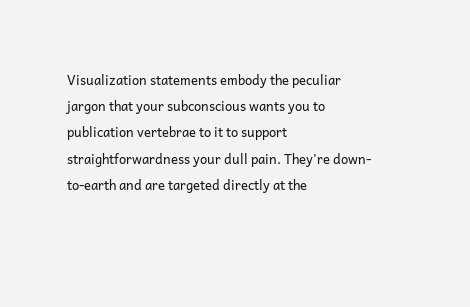Visualization statements embody the peculiar jargon that your subconscious wants you to publication vertebrae to it to support straightforwardness your dull pain. They're down-to-earth and are targeted directly at the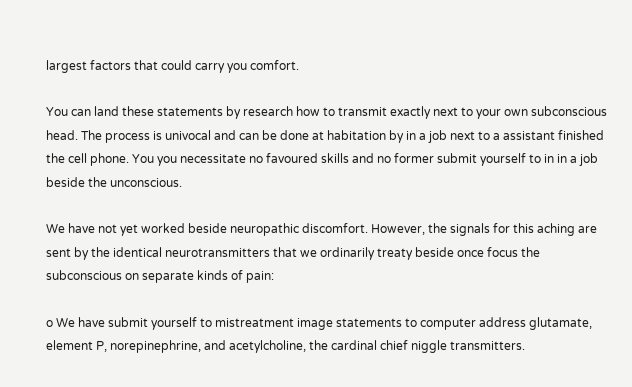largest factors that could carry you comfort.

You can land these statements by research how to transmit exactly next to your own subconscious head. The process is univocal and can be done at habitation by in a job next to a assistant finished the cell phone. You you necessitate no favoured skills and no former submit yourself to in in a job beside the unconscious.

We have not yet worked beside neuropathic discomfort. However, the signals for this aching are sent by the identical neurotransmitters that we ordinarily treaty beside once focus the subconscious on separate kinds of pain:

o We have submit yourself to mistreatment image statements to computer address glutamate, element P, norepinephrine, and acetylcholine, the cardinal chief niggle transmitters.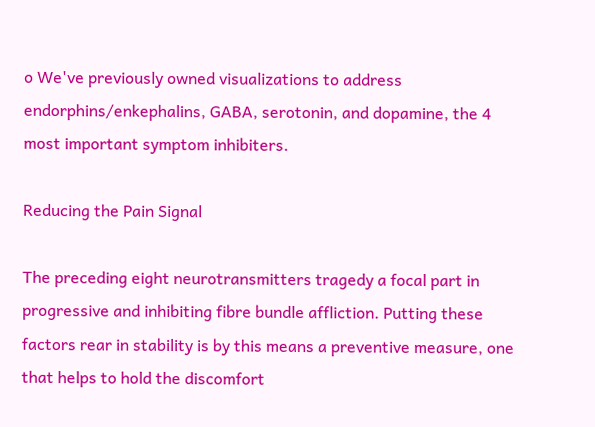o We've previously owned visualizations to address endorphins/enkephalins, GABA, serotonin, and dopamine, the 4 most important symptom inhibiters.

Reducing the Pain Signal

The preceding eight neurotransmitters tragedy a focal part in progressive and inhibiting fibre bundle affliction. Putting these factors rear in stability is by this means a preventive measure, one that helps to hold the discomfort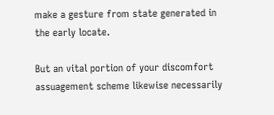make a gesture from state generated in the early locate.

But an vital portion of your discomfort assuagement scheme likewise necessarily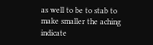as well to be to stab to make smaller the aching indicate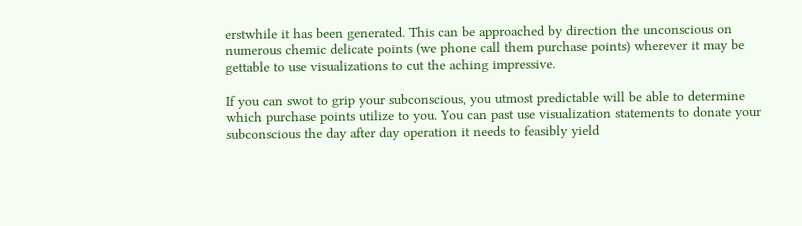erstwhile it has been generated. This can be approached by direction the unconscious on numerous chemic delicate points (we phone call them purchase points) wherever it may be gettable to use visualizations to cut the aching impressive.

If you can swot to grip your subconscious, you utmost predictable will be able to determine which purchase points utilize to you. You can past use visualization statements to donate your subconscious the day after day operation it needs to feasibly yield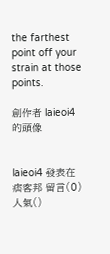the farthest point off your strain at those points.

創作者 laieoi4 的頭像


laieoi4 發表在 痞客邦 留言(0) 人氣()